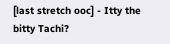[last stretch ooc] - Itty the bitty Tachi?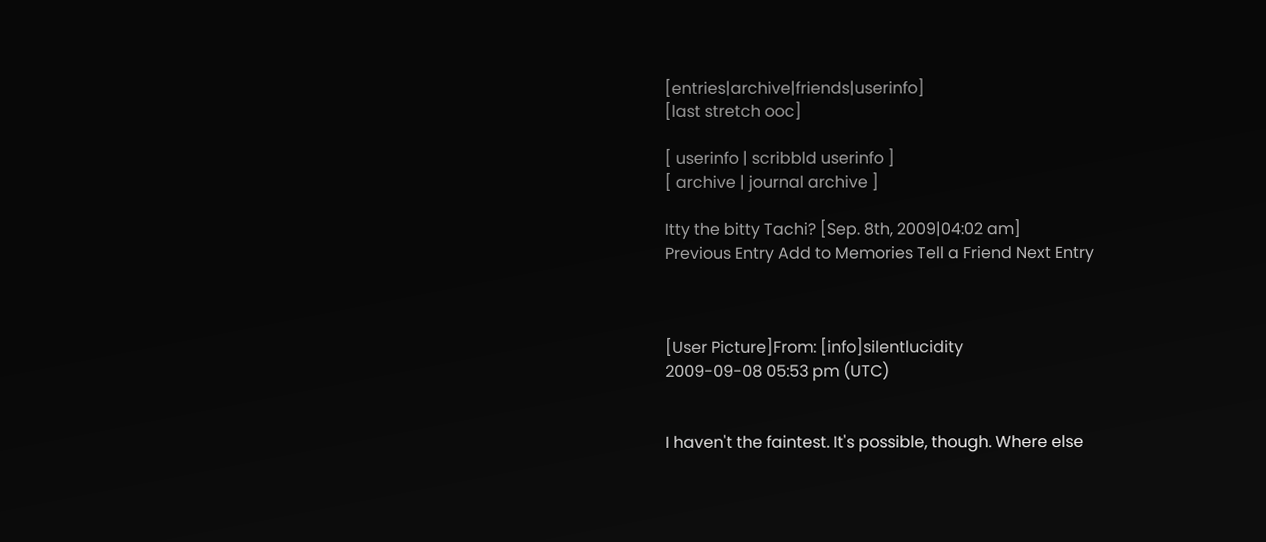[entries|archive|friends|userinfo]
[last stretch ooc]

[ userinfo | scribbld userinfo ]
[ archive | journal archive ]

Itty the bitty Tachi? [Sep. 8th, 2009|04:02 am]
Previous Entry Add to Memories Tell a Friend Next Entry



[User Picture]From: [info]silentlucidity
2009-09-08 05:53 pm (UTC)


I haven't the faintest. It's possible, though. Where else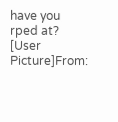have you rped at?
[User Picture]From: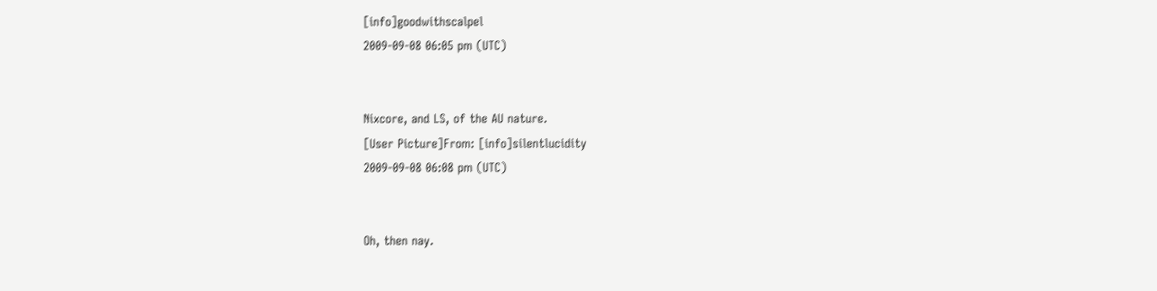[info]goodwithscalpel
2009-09-08 06:05 pm (UTC)


Nixcore, and LS, of the AU nature.
[User Picture]From: [info]silentlucidity
2009-09-08 06:08 pm (UTC)


Oh, then nay.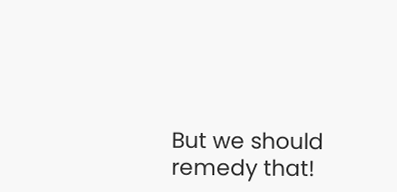But we should remedy that!